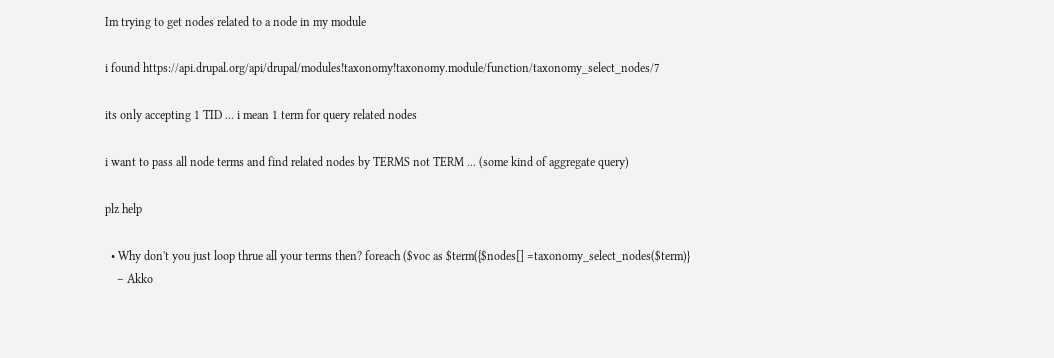Im trying to get nodes related to a node in my module

i found https://api.drupal.org/api/drupal/modules!taxonomy!taxonomy.module/function/taxonomy_select_nodes/7

its only accepting 1 TID ... i mean 1 term for query related nodes

i want to pass all node terms and find related nodes by TERMS not TERM ... (some kind of aggregate query)

plz help

  • Why don't you just loop thrue all your terms then? foreach ($voc as $term({$nodes[] =taxonomy_select_nodes($term)}
    – Akko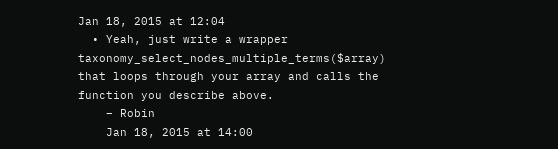Jan 18, 2015 at 12:04
  • Yeah, just write a wrapper taxonomy_select_nodes_multiple_terms($array) that loops through your array and calls the function you describe above.
    – Robin
    Jan 18, 2015 at 14:00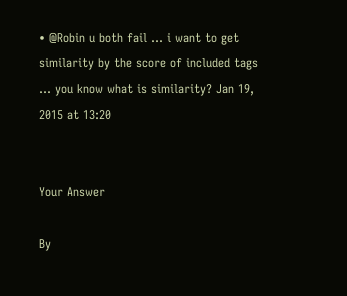• @Robin u both fail ... i want to get similarity by the score of included tags ... you know what is similarity? Jan 19, 2015 at 13:20


Your Answer

By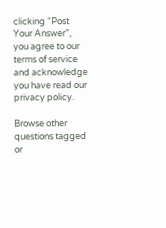clicking “Post Your Answer”, you agree to our terms of service and acknowledge you have read our privacy policy.

Browse other questions tagged or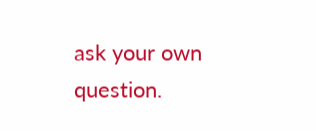ask your own question.